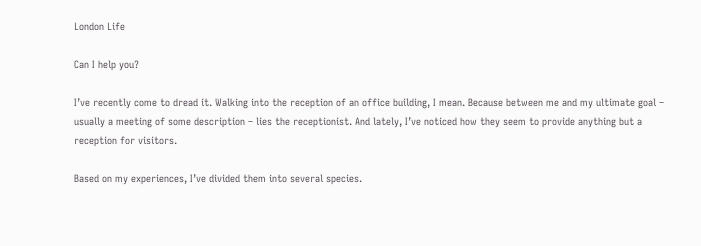London Life

Can I help you?

I’ve recently come to dread it. Walking into the reception of an office building, I mean. Because between me and my ultimate goal – usually a meeting of some description – lies the receptionist. And lately, I’ve noticed how they seem to provide anything but a reception for visitors.

Based on my experiences, I’ve divided them into several species.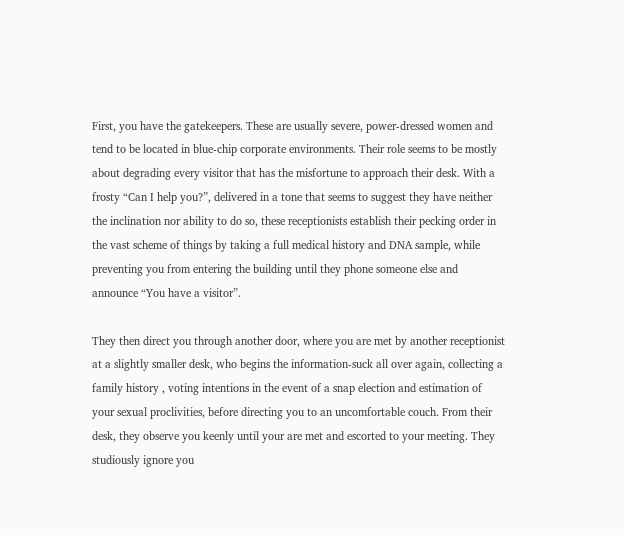First, you have the gatekeepers. These are usually severe, power-dressed women and tend to be located in blue-chip corporate environments. Their role seems to be mostly about degrading every visitor that has the misfortune to approach their desk. With a frosty “Can I help you?”, delivered in a tone that seems to suggest they have neither the inclination nor ability to do so, these receptionists establish their pecking order in the vast scheme of things by taking a full medical history and DNA sample, while preventing you from entering the building until they phone someone else and announce “You have a visitor”.

They then direct you through another door, where you are met by another receptionist at a slightly smaller desk, who begins the information-suck all over again, collecting a family history , voting intentions in the event of a snap election and estimation of your sexual proclivities, before directing you to an uncomfortable couch. From their desk, they observe you keenly until your are met and escorted to your meeting. They studiously ignore you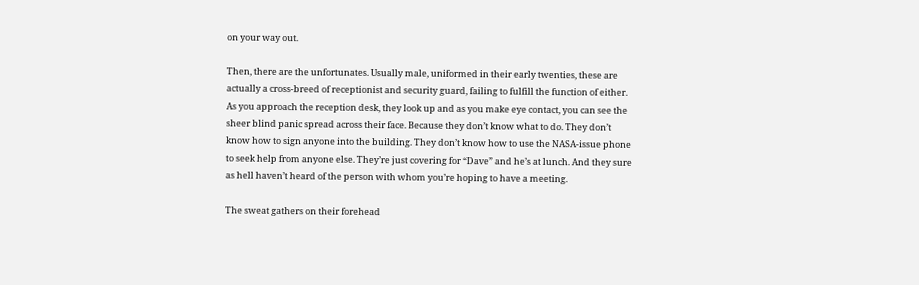on your way out.

Then, there are the unfortunates. Usually male, uniformed in their early twenties, these are actually a cross-breed of receptionist and security guard, failing to fulfill the function of either. As you approach the reception desk, they look up and as you make eye contact, you can see the sheer blind panic spread across their face. Because they don’t know what to do. They don’t know how to sign anyone into the building. They don’t know how to use the NASA-issue phone to seek help from anyone else. They’re just covering for “Dave” and he’s at lunch. And they sure as hell haven’t heard of the person with whom you’re hoping to have a meeting.

The sweat gathers on their forehead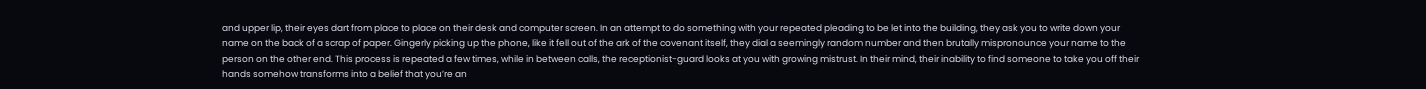and upper lip, their eyes dart from place to place on their desk and computer screen. In an attempt to do something with your repeated pleading to be let into the building, they ask you to write down your name on the back of a scrap of paper. Gingerly picking up the phone, like it fell out of the ark of the covenant itself, they dial a seemingly random number and then brutally mispronounce your name to the person on the other end. This process is repeated a few times, while in between calls, the receptionist-guard looks at you with growing mistrust. In their mind, their inability to find someone to take you off their hands somehow transforms into a belief that you’re an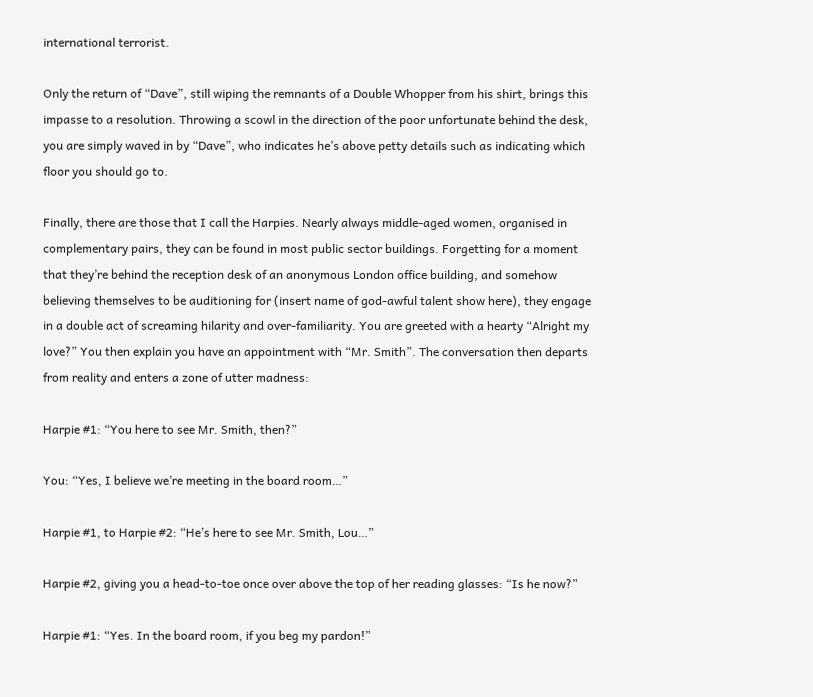international terrorist.

Only the return of “Dave”, still wiping the remnants of a Double Whopper from his shirt, brings this impasse to a resolution. Throwing a scowl in the direction of the poor unfortunate behind the desk, you are simply waved in by “Dave”, who indicates he’s above petty details such as indicating which floor you should go to.

Finally, there are those that I call the Harpies. Nearly always middle-aged women, organised in complementary pairs, they can be found in most public sector buildings. Forgetting for a moment that they’re behind the reception desk of an anonymous London office building, and somehow believing themselves to be auditioning for (insert name of god-awful talent show here), they engage in a double act of screaming hilarity and over-familiarity. You are greeted with a hearty “Alright my love?” You then explain you have an appointment with “Mr. Smith”. The conversation then departs from reality and enters a zone of utter madness:

Harpie #1: “You here to see Mr. Smith, then?”

You: “Yes, I believe we’re meeting in the board room…”

Harpie #1, to Harpie #2: “He’s here to see Mr. Smith, Lou…”

Harpie #2, giving you a head-to-toe once over above the top of her reading glasses: “Is he now?”

Harpie #1: “Yes. In the board room, if you beg my pardon!”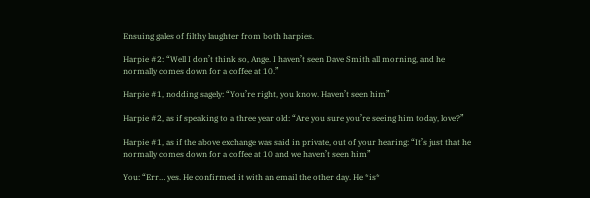Ensuing gales of filthy laughter from both harpies.

Harpie #2: “Well I don’t think so, Ange. I haven’t seen Dave Smith all morning, and he normally comes down for a coffee at 10.”

Harpie #1, nodding sagely: “You’re right, you know. Haven’t seen him”

Harpie #2, as if speaking to a three year old: “Are you sure you’re seeing him today, love?”

Harpie #1, as if the above exchange was said in private, out of your hearing: “It’s just that he normally comes down for a coffee at 10 and we haven’t seen him”

You: “Err… yes. He confirmed it with an email the other day. He *is*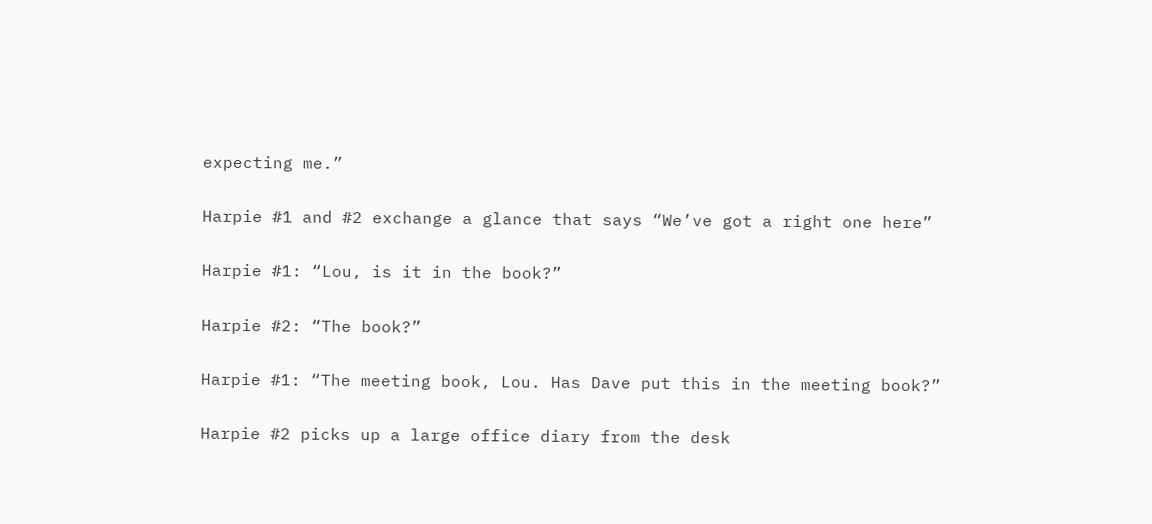expecting me.”

Harpie #1 and #2 exchange a glance that says “We’ve got a right one here”

Harpie #1: “Lou, is it in the book?”

Harpie #2: “The book?”

Harpie #1: “The meeting book, Lou. Has Dave put this in the meeting book?”

Harpie #2 picks up a large office diary from the desk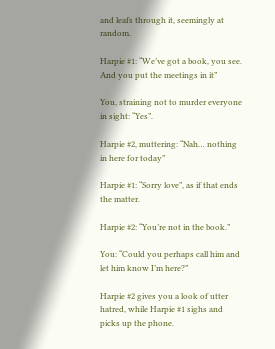and leafs through it, seemingly at random.

Harpie #1: “We’ve got a book, you see. And you put the meetings in it”

You, straining not to murder everyone in sight: “Yes”.

Harpie #2, muttering: “Nah… nothing in here for today”

Harpie #1: “Sorry love”, as if that ends the matter.

Harpie #2: “You’re not in the book.”

You: “Could you perhaps call him and let him know I’m here?”

Harpie #2 gives you a look of utter hatred, while Harpie #1 sighs and picks up the phone.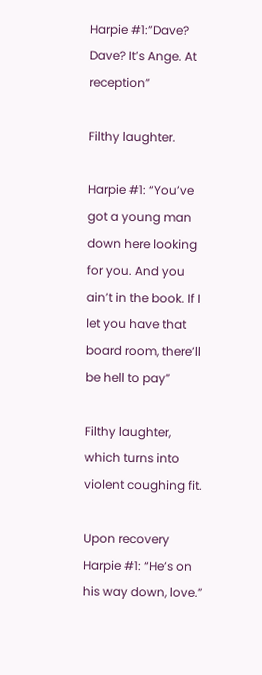Harpie #1:”Dave? Dave? It’s Ange. At reception”

Filthy laughter.

Harpie #1: “You’ve got a young man down here looking for you. And you ain’t in the book. If I let you have that board room, there’ll be hell to pay”

Filthy laughter, which turns into violent coughing fit.

Upon recovery Harpie #1: “He’s on his way down, love.”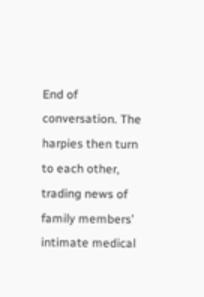End of conversation. The harpies then turn to each other, trading news of family members’ intimate medical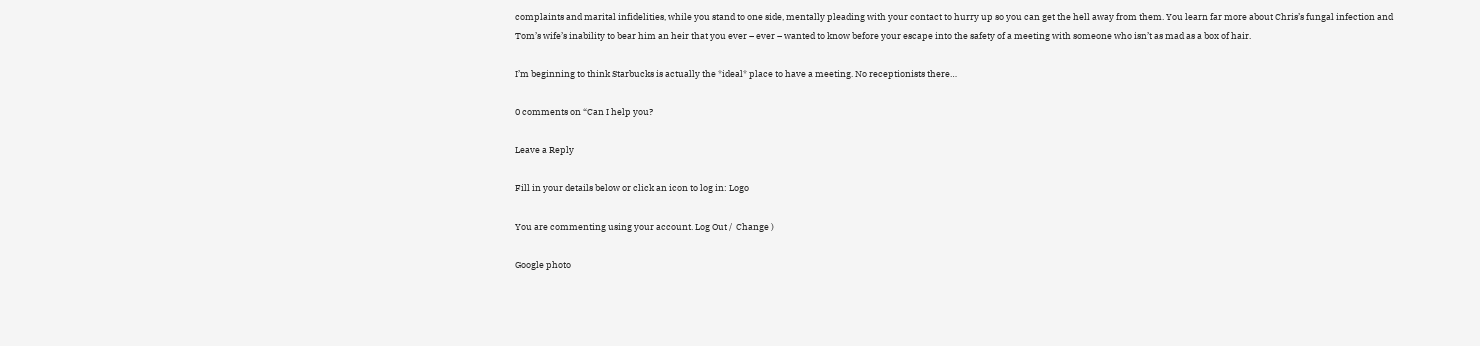complaints and marital infidelities, while you stand to one side, mentally pleading with your contact to hurry up so you can get the hell away from them. You learn far more about Chris’s fungal infection and Tom’s wife’s inability to bear him an heir that you ever – ever – wanted to know before your escape into the safety of a meeting with someone who isn’t as mad as a box of hair.

I’m beginning to think Starbucks is actually the *ideal* place to have a meeting. No receptionists there…

0 comments on “Can I help you?

Leave a Reply

Fill in your details below or click an icon to log in: Logo

You are commenting using your account. Log Out /  Change )

Google photo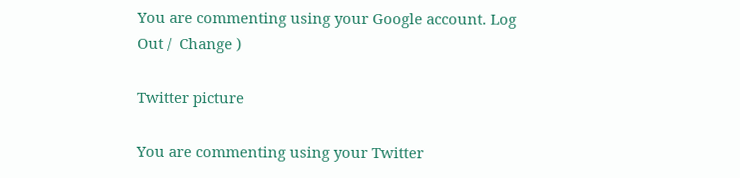You are commenting using your Google account. Log Out /  Change )

Twitter picture

You are commenting using your Twitter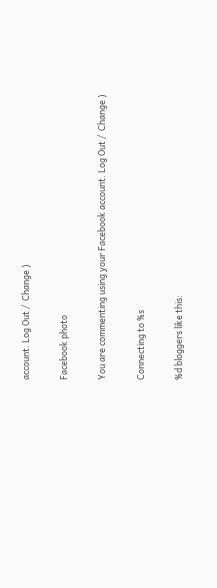account. Log Out /  Change )

Facebook photo

You are commenting using your Facebook account. Log Out /  Change )

Connecting to %s

%d bloggers like this: